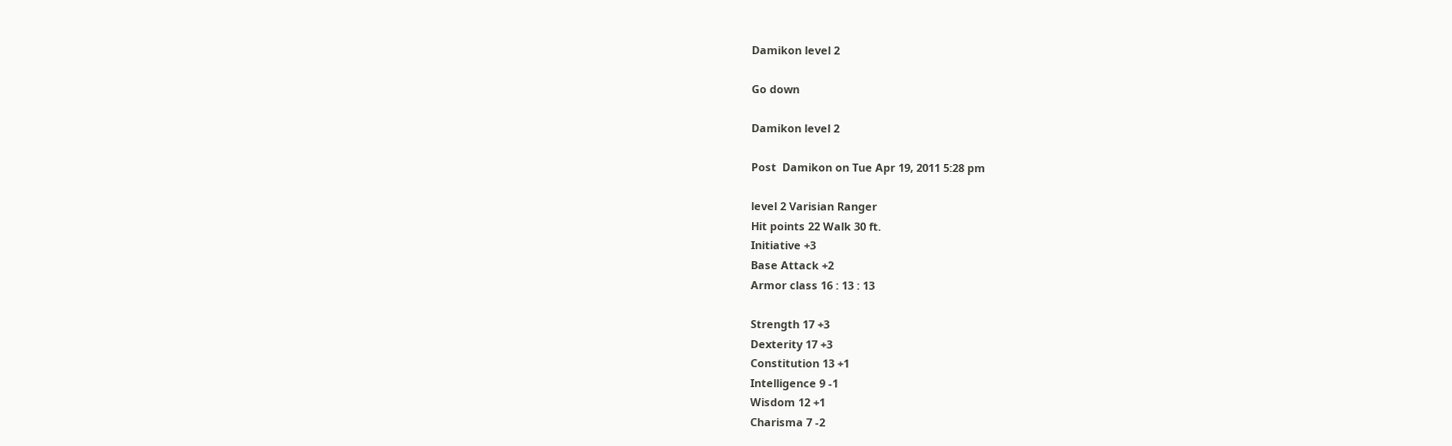Damikon level 2

Go down

Damikon level 2

Post  Damikon on Tue Apr 19, 2011 5:28 pm

level 2 Varisian Ranger
Hit points 22 Walk 30 ft.
Initiative +3
Base Attack +2
Armor class 16 : 13 : 13

Strength 17 +3
Dexterity 17 +3
Constitution 13 +1
Intelligence 9 -1
Wisdom 12 +1
Charisma 7 -2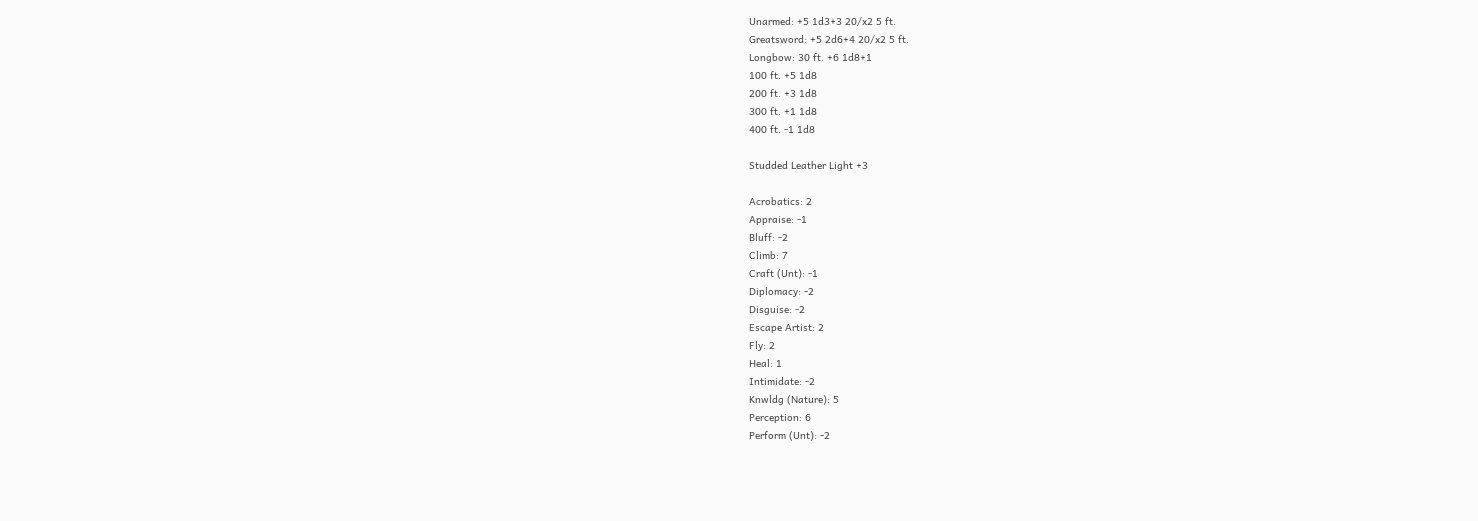Unarmed: +5 1d3+3 20/x2 5 ft.
Greatsword: +5 2d6+4 20/x2 5 ft.
Longbow: 30 ft. +6 1d8+1
100 ft. +5 1d8
200 ft. +3 1d8
300 ft. +1 1d8
400 ft. -1 1d8

Studded Leather Light +3

Acrobatics: 2
Appraise: -1
Bluff: -2
Climb: 7
Craft (Unt): -1
Diplomacy: -2
Disguise: -2
Escape Artist: 2
Fly: 2
Heal: 1
Intimidate: -2
Knwldg (Nature): 5
Perception: 6
Perform (Unt): -2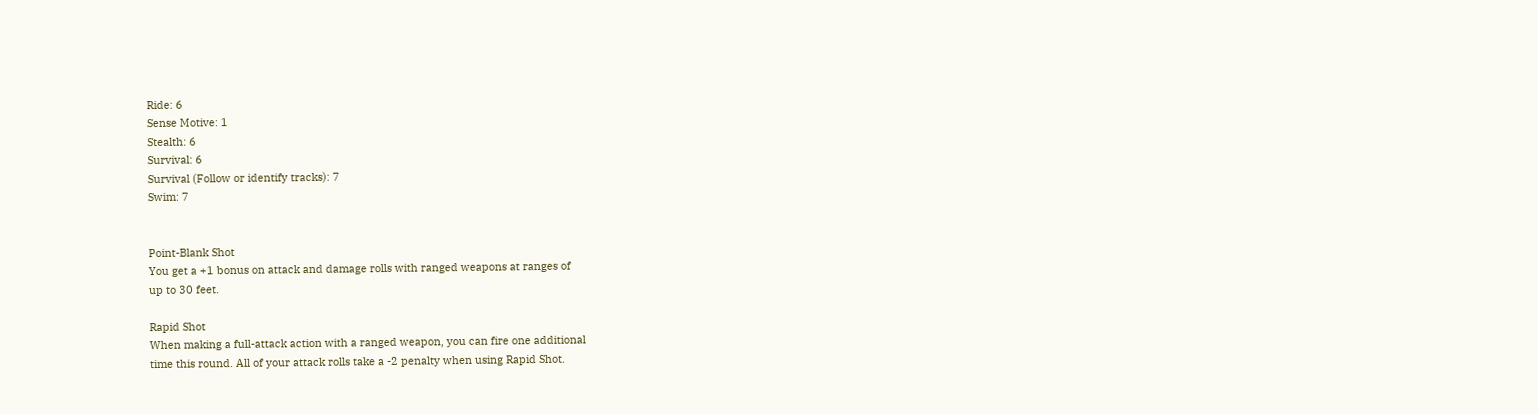Ride: 6
Sense Motive: 1
Stealth: 6
Survival: 6
Survival (Follow or identify tracks): 7
Swim: 7


Point-Blank Shot
You get a +1 bonus on attack and damage rolls with ranged weapons at ranges of
up to 30 feet.

Rapid Shot
When making a full-attack action with a ranged weapon, you can fire one additional
time this round. All of your attack rolls take a -2 penalty when using Rapid Shot.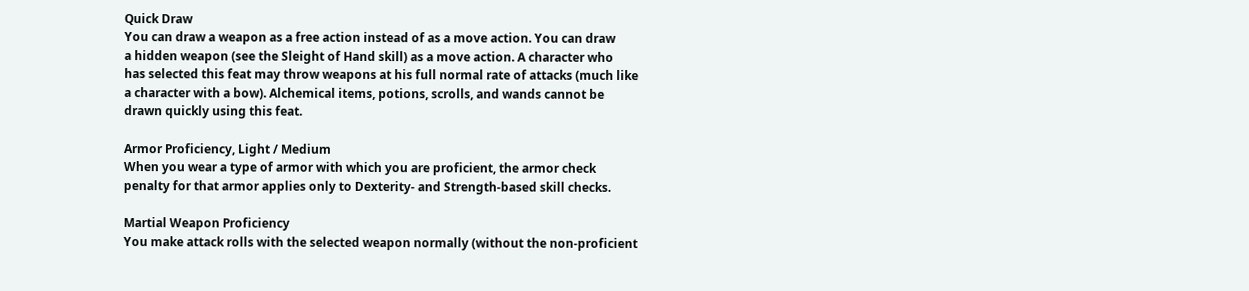Quick Draw
You can draw a weapon as a free action instead of as a move action. You can draw
a hidden weapon (see the Sleight of Hand skill) as a move action. A character who
has selected this feat may throw weapons at his full normal rate of attacks (much like
a character with a bow). Alchemical items, potions, scrolls, and wands cannot be
drawn quickly using this feat.

Armor Proficiency, Light / Medium
When you wear a type of armor with which you are proficient, the armor check
penalty for that armor applies only to Dexterity- and Strength-based skill checks.

Martial Weapon Proficiency
You make attack rolls with the selected weapon normally (without the non-proficient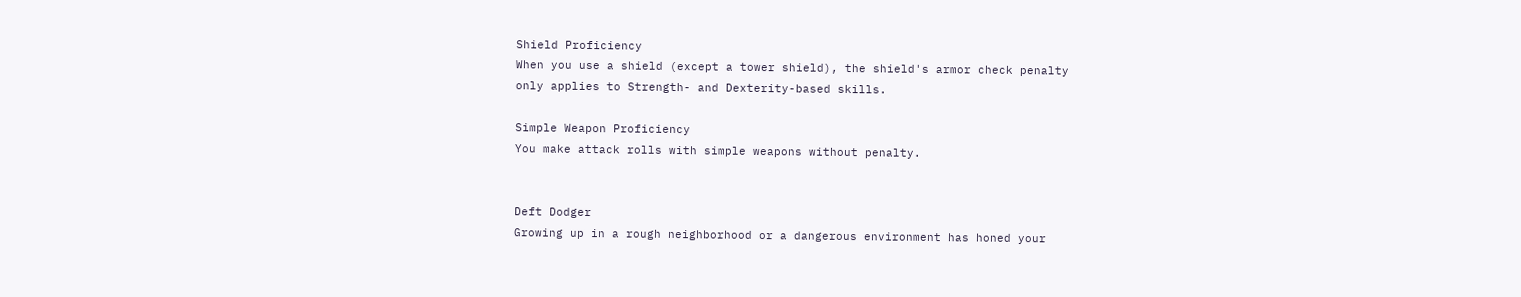Shield Proficiency
When you use a shield (except a tower shield), the shield's armor check penalty
only applies to Strength- and Dexterity-based skills.

Simple Weapon Proficiency
You make attack rolls with simple weapons without penalty.


Deft Dodger
Growing up in a rough neighborhood or a dangerous environment has honed your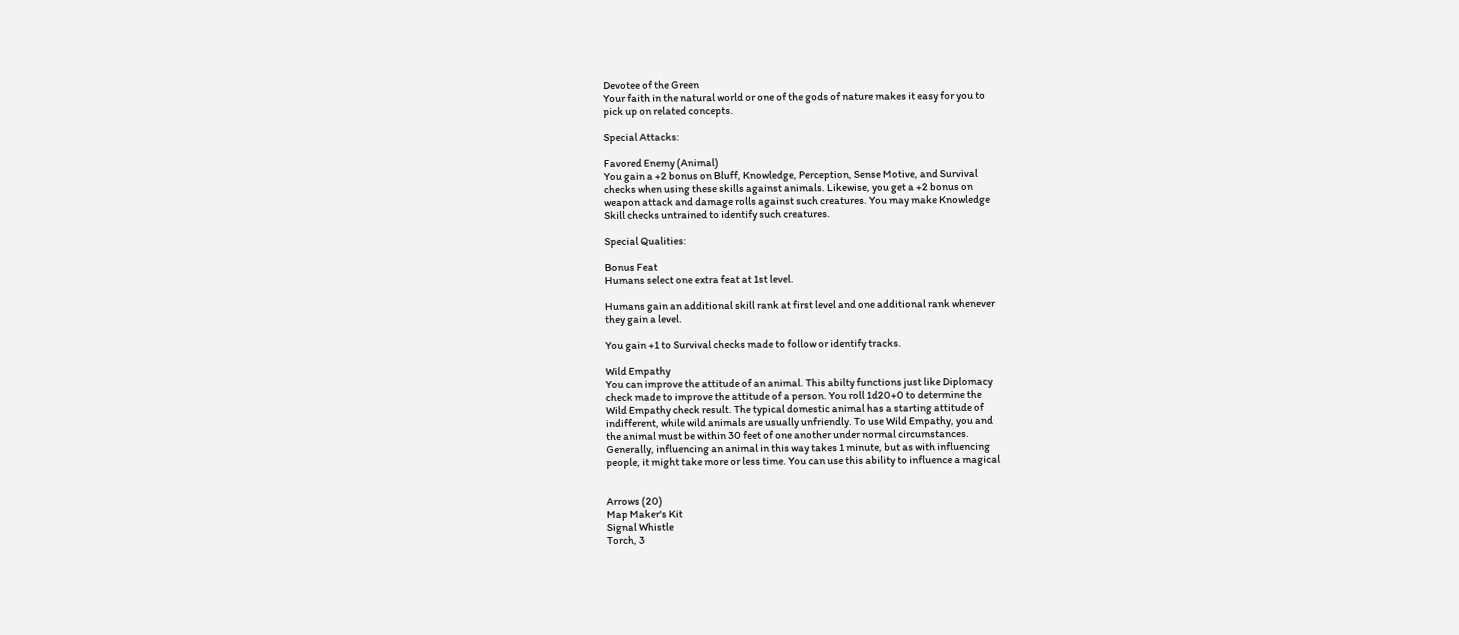Devotee of the Green
Your faith in the natural world or one of the gods of nature makes it easy for you to
pick up on related concepts.

Special Attacks:

Favored Enemy (Animal)
You gain a +2 bonus on Bluff, Knowledge, Perception, Sense Motive, and Survival
checks when using these skills against animals. Likewise, you get a +2 bonus on
weapon attack and damage rolls against such creatures. You may make Knowledge
Skill checks untrained to identify such creatures.

Special Qualities:

Bonus Feat
Humans select one extra feat at 1st level.

Humans gain an additional skill rank at first level and one additional rank whenever
they gain a level.

You gain +1 to Survival checks made to follow or identify tracks.

Wild Empathy
You can improve the attitude of an animal. This abilty functions just like Diplomacy
check made to improve the attitude of a person. You roll 1d20+0 to determine the
Wild Empathy check result. The typical domestic animal has a starting attitude of
indifferent, while wild animals are usually unfriendly. To use Wild Empathy, you and
the animal must be within 30 feet of one another under normal circumstances.
Generally, influencing an animal in this way takes 1 minute, but as with influencing
people, it might take more or less time. You can use this ability to influence a magical


Arrows (20)
Map Maker's Kit
Signal Whistle
Torch, 3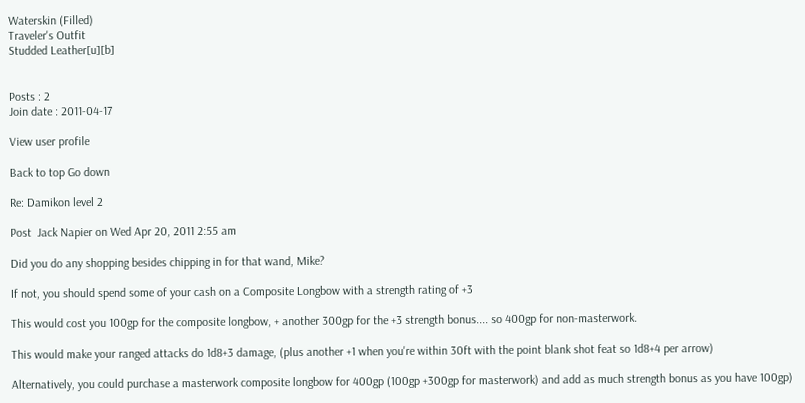Waterskin (Filled)
Traveler's Outfit
Studded Leather[u][b]


Posts : 2
Join date : 2011-04-17

View user profile

Back to top Go down

Re: Damikon level 2

Post  Jack Napier on Wed Apr 20, 2011 2:55 am

Did you do any shopping besides chipping in for that wand, Mike?

If not, you should spend some of your cash on a Composite Longbow with a strength rating of +3

This would cost you 100gp for the composite longbow, + another 300gp for the +3 strength bonus.... so 400gp for non-masterwork.

This would make your ranged attacks do 1d8+3 damage, (plus another +1 when you're within 30ft with the point blank shot feat so 1d8+4 per arrow)

Alternatively, you could purchase a masterwork composite longbow for 400gp (100gp +300gp for masterwork) and add as much strength bonus as you have 100gp)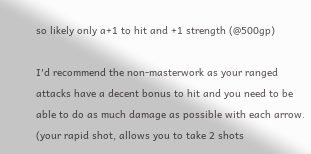so likely only a+1 to hit and +1 strength (@500gp)

I'd recommend the non-masterwork as your ranged attacks have a decent bonus to hit and you need to be able to do as much damage as possible with each arrow. (your rapid shot, allows you to take 2 shots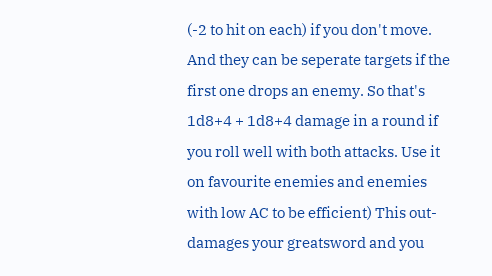(-2 to hit on each) if you don't move. And they can be seperate targets if the first one drops an enemy. So that's 1d8+4 + 1d8+4 damage in a round if you roll well with both attacks. Use it on favourite enemies and enemies with low AC to be efficient) This out-damages your greatsword and you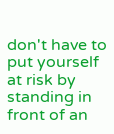don't have to put yourself at risk by standing in front of an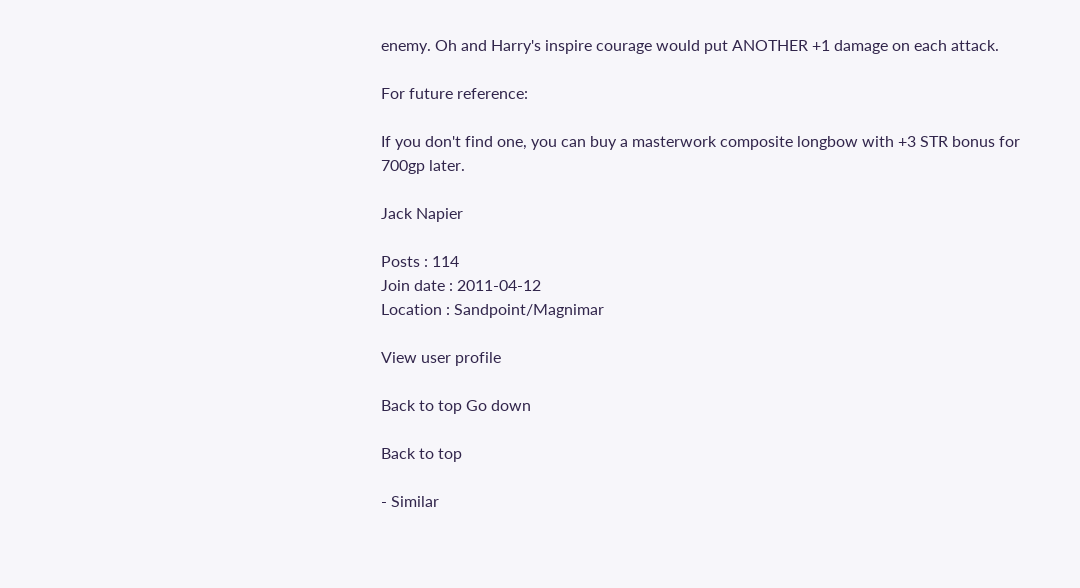enemy. Oh and Harry's inspire courage would put ANOTHER +1 damage on each attack.

For future reference:

If you don't find one, you can buy a masterwork composite longbow with +3 STR bonus for 700gp later.

Jack Napier

Posts : 114
Join date : 2011-04-12
Location : Sandpoint/Magnimar

View user profile

Back to top Go down

Back to top

- Similar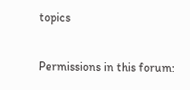topics

Permissions in this forum: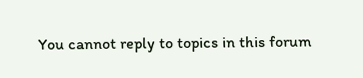You cannot reply to topics in this forum